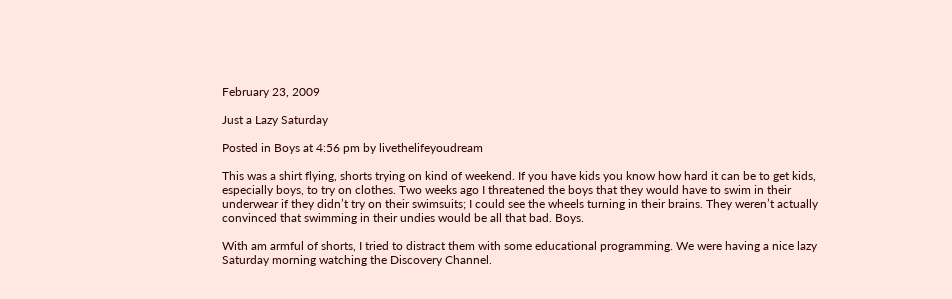February 23, 2009

Just a Lazy Saturday

Posted in Boys at 4:56 pm by livethelifeyoudream

This was a shirt flying, shorts trying on kind of weekend. If you have kids you know how hard it can be to get kids, especially boys, to try on clothes. Two weeks ago I threatened the boys that they would have to swim in their underwear if they didn’t try on their swimsuits; I could see the wheels turning in their brains. They weren’t actually convinced that swimming in their undies would be all that bad. Boys.

With am armful of shorts, I tried to distract them with some educational programming. We were having a nice lazy Saturday morning watching the Discovery Channel.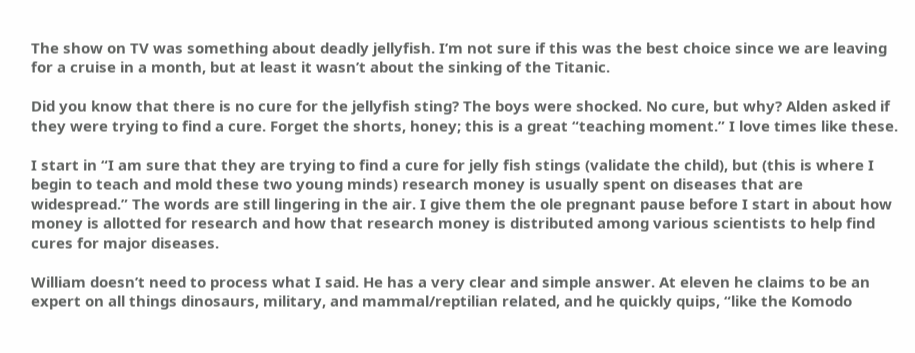The show on TV was something about deadly jellyfish. I’m not sure if this was the best choice since we are leaving for a cruise in a month, but at least it wasn’t about the sinking of the Titanic.

Did you know that there is no cure for the jellyfish sting? The boys were shocked. No cure, but why? Alden asked if they were trying to find a cure. Forget the shorts, honey; this is a great “teaching moment.” I love times like these.

I start in “I am sure that they are trying to find a cure for jelly fish stings (validate the child), but (this is where I begin to teach and mold these two young minds) research money is usually spent on diseases that are widespread.” The words are still lingering in the air. I give them the ole pregnant pause before I start in about how money is allotted for research and how that research money is distributed among various scientists to help find cures for major diseases.

William doesn’t need to process what I said. He has a very clear and simple answer. At eleven he claims to be an expert on all things dinosaurs, military, and mammal/reptilian related, and he quickly quips, “like the Komodo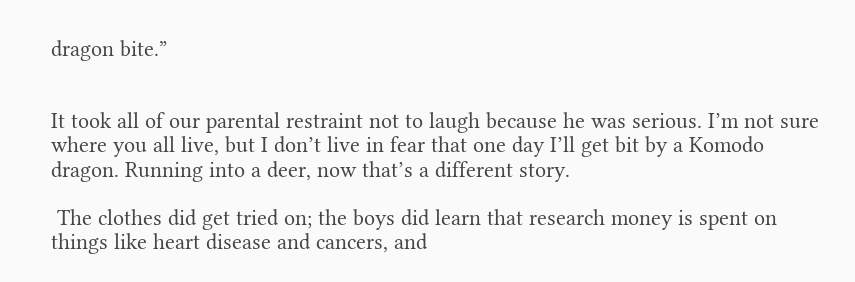dragon bite.”


It took all of our parental restraint not to laugh because he was serious. I’m not sure where you all live, but I don’t live in fear that one day I’ll get bit by a Komodo dragon. Running into a deer, now that’s a different story.

 The clothes did get tried on; the boys did learn that research money is spent on things like heart disease and cancers, and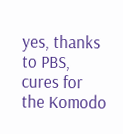yes, thanks to PBS, cures for the Komodo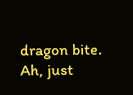dragon bite. Ah, just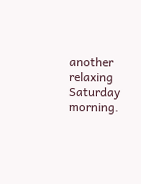another relaxing Saturday morning.